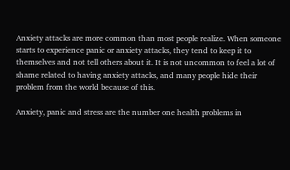Anxiety attacks are more common than most people realize. When someone starts to experience panic or anxiety attacks, they tend to keep it to themselves and not tell others about it. It is not uncommon to feel a lot of shame related to having anxiety attacks, and many people hide their problem from the world because of this.

Anxiety, panic and stress are the number one health problems in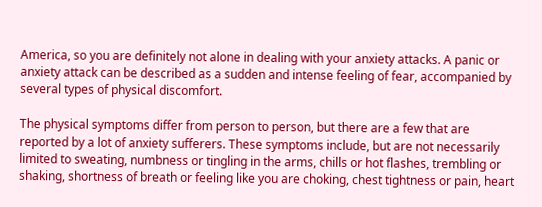America, so you are definitely not alone in dealing with your anxiety attacks. A panic or anxiety attack can be described as a sudden and intense feeling of fear, accompanied by several types of physical discomfort.

The physical symptoms differ from person to person, but there are a few that are reported by a lot of anxiety sufferers. These symptoms include, but are not necessarily limited to sweating, numbness or tingling in the arms, chills or hot flashes, trembling or shaking, shortness of breath or feeling like you are choking, chest tightness or pain, heart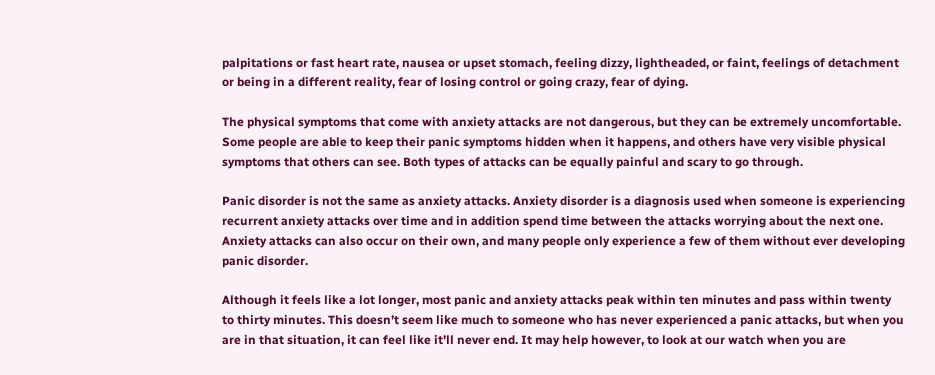palpitations or fast heart rate, nausea or upset stomach, feeling dizzy, lightheaded, or faint, feelings of detachment or being in a different reality, fear of losing control or going crazy, fear of dying.

The physical symptoms that come with anxiety attacks are not dangerous, but they can be extremely uncomfortable. Some people are able to keep their panic symptoms hidden when it happens, and others have very visible physical symptoms that others can see. Both types of attacks can be equally painful and scary to go through.

Panic disorder is not the same as anxiety attacks. Anxiety disorder is a diagnosis used when someone is experiencing recurrent anxiety attacks over time and in addition spend time between the attacks worrying about the next one. Anxiety attacks can also occur on their own, and many people only experience a few of them without ever developing panic disorder.

Although it feels like a lot longer, most panic and anxiety attacks peak within ten minutes and pass within twenty to thirty minutes. This doesn’t seem like much to someone who has never experienced a panic attacks, but when you are in that situation, it can feel like it’ll never end. It may help however, to look at our watch when you are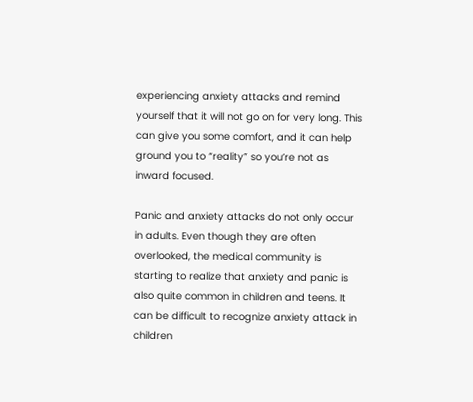experiencing anxiety attacks and remind yourself that it will not go on for very long. This can give you some comfort, and it can help ground you to “reality” so you’re not as inward focused.

Panic and anxiety attacks do not only occur in adults. Even though they are often overlooked, the medical community is starting to realize that anxiety and panic is also quite common in children and teens. It can be difficult to recognize anxiety attack in children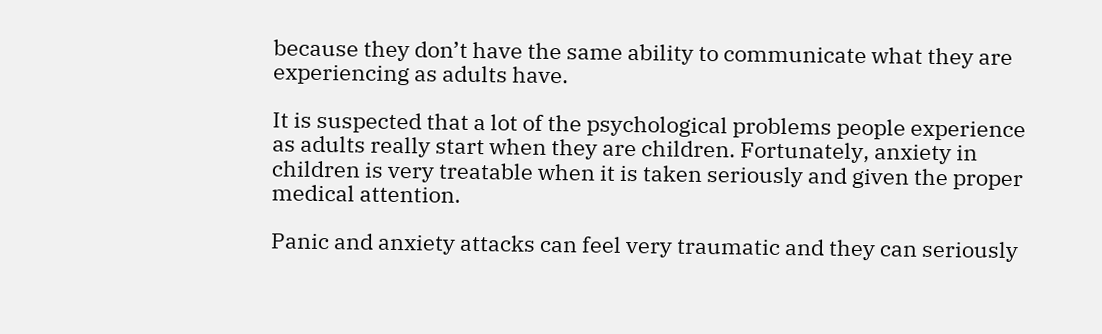because they don’t have the same ability to communicate what they are experiencing as adults have.

It is suspected that a lot of the psychological problems people experience as adults really start when they are children. Fortunately, anxiety in children is very treatable when it is taken seriously and given the proper medical attention.

Panic and anxiety attacks can feel very traumatic and they can seriously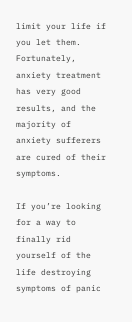limit your life if you let them. Fortunately, anxiety treatment has very good results, and the majority of anxiety sufferers are cured of their symptoms.

If you’re looking for a way to finally rid yourself of the life destroying symptoms of panic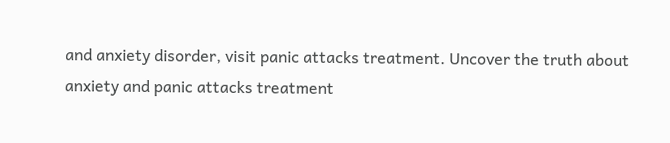and anxiety disorder, visit panic attacks treatment. Uncover the truth about anxiety and panic attacks treatment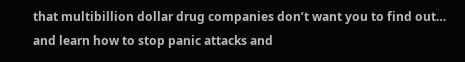that multibillion dollar drug companies don’t want you to find out… and learn how to stop panic attacks and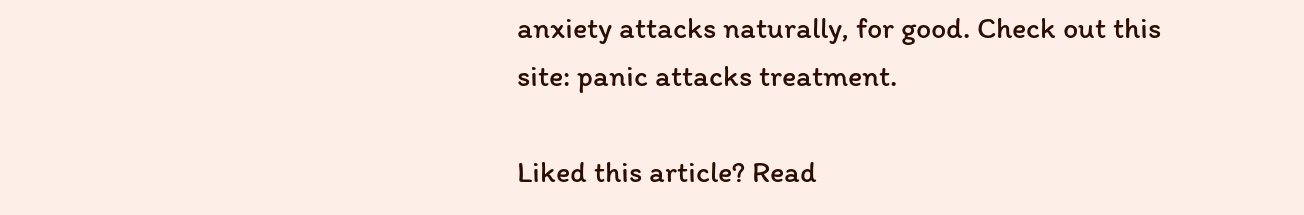anxiety attacks naturally, for good. Check out this site: panic attacks treatment.

Liked this article? Read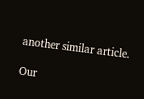another similar article.

Our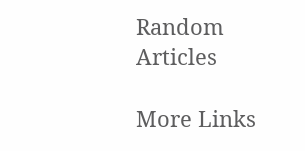Random Articles

More Links